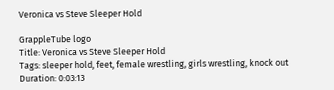Veronica vs Steve Sleeper Hold

GrappleTube logo
Title: Veronica vs Steve Sleeper Hold
Tags: sleeper hold, feet, female wrestling, girls wrestling, knock out
Duration: 0:03:13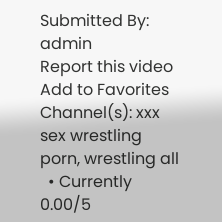Submitted By: admin
Report this video
Add to Favorites
Channel(s): xxx sex wrestling porn, wrestling all
  • Currently 0.00/5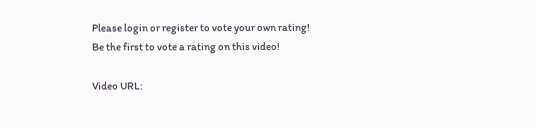Please login or register to vote your own rating!
Be the first to vote a rating on this video!

Video URL: